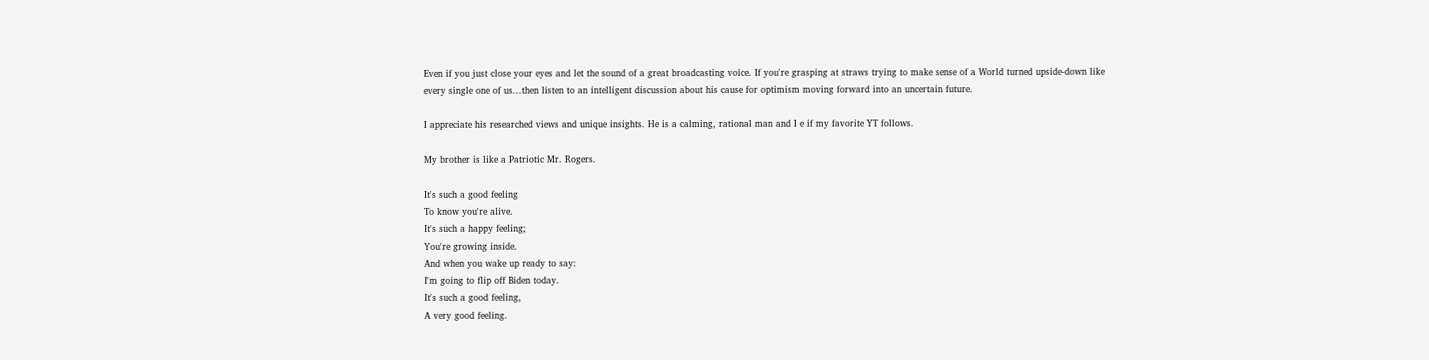Even if you just close your eyes and let the sound of a great broadcasting voice. If you're grasping at straws trying to make sense of a World turned upside-down like every single one of us...then listen to an intelligent discussion about his cause for optimism moving forward into an uncertain future.

I appreciate his researched views and unique insights. He is a calming, rational man and I e if my favorite YT follows.

My brother is like a Patriotic Mr. Rogers.

It's such a good feeling
To know you're alive.
It's such a happy feeling;
You're growing inside.
And when you wake up ready to say:
I'm going to flip off Biden today.
It's such a good feeling,
A very good feeling.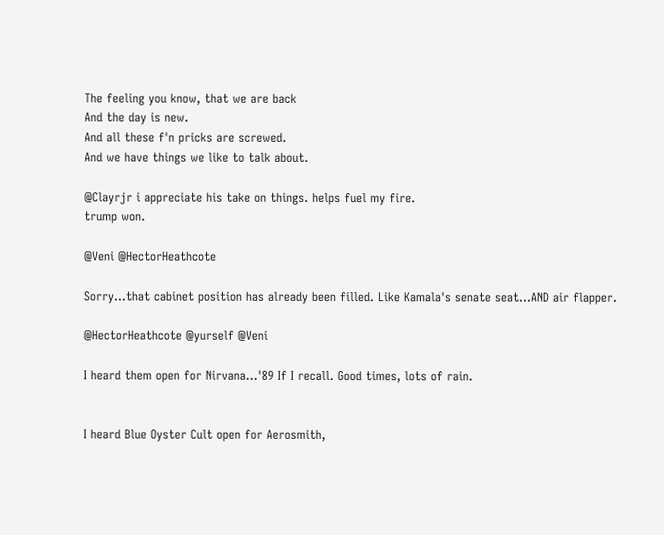The feeling you know, that we are back
And the day is new.
And all these f'n pricks are screwed.
And we have things we like to talk about.

@Clayrjr i appreciate his take on things. helps fuel my fire.
trump won.

@Veni @HectorHeathcote

Sorry...that cabinet position has already been filled. Like Kamala's senate seat...AND air flapper.

@HectorHeathcote @yurself @Veni

I heard them open for Nirvana...'89 If I recall. Good times, lots of rain.


I heard Blue Oyster Cult open for Aerosmith,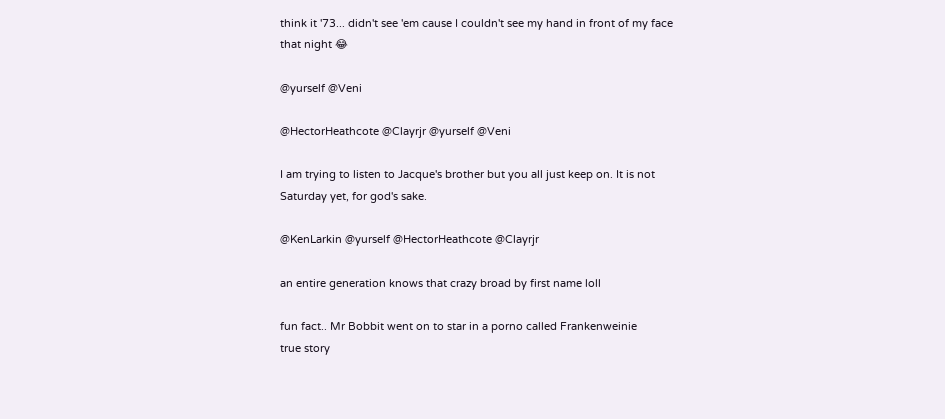think it '73... didn't see 'em cause I couldn't see my hand in front of my face that night 😂

@yurself @Veni

@HectorHeathcote @Clayrjr @yurself @Veni

I am trying to listen to Jacque's brother but you all just keep on. It is not Saturday yet, for god's sake.

@KenLarkin @yurself @HectorHeathcote @Clayrjr

an entire generation knows that crazy broad by first name loll

fun fact.. Mr Bobbit went on to star in a porno called Frankenweinie
true story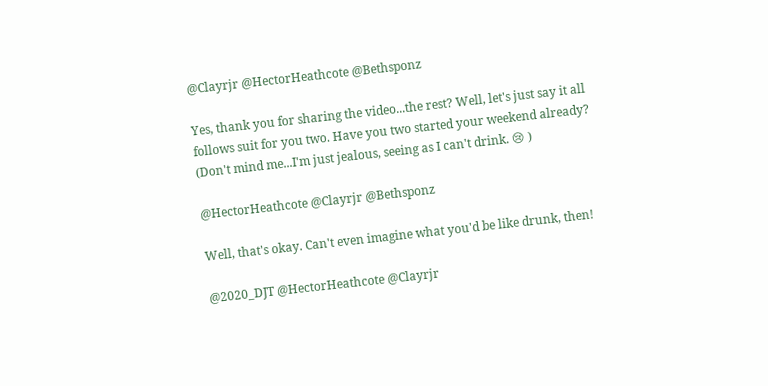@Clayrjr @HectorHeathcote @Bethsponz

Yes, thank you for sharing the video...the rest? Well, let's just say it all follows suit for you two. Have you two started your weekend already? (Don't mind me...I'm just jealous, seeing as I can't drink. 😢 )

@HectorHeathcote @Clayrjr @Bethsponz

Well, that's okay. Can't even imagine what you'd be like drunk, then!

@2020_DJT @HectorHeathcote @Clayrjr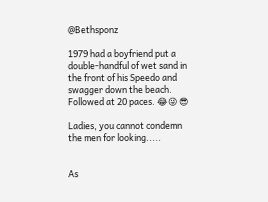@Bethsponz

1979 had a boyfriend put a double-handful of wet sand in the front of his Speedo and swagger down the beach.
Followed at 20 paces. 😂😜 😎

Ladies, you cannot condemn the men for looking.....


As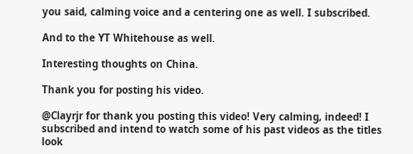you said, calming voice and a centering one as well. I subscribed.

And to the YT Whitehouse as well.

Interesting thoughts on China.

Thank you for posting his video.

@Clayrjr for thank you posting this video! Very calming, indeed! I subscribed and intend to watch some of his past videos as the titles look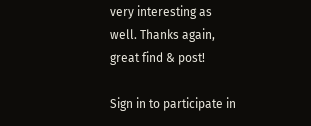very interesting as well. Thanks again, great find & post!

Sign in to participate in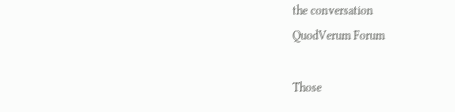the conversation
QuodVerum Forum

Those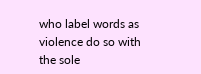who label words as violence do so with the sole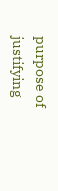purpose of justifying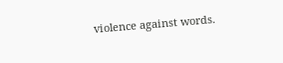violence against words.